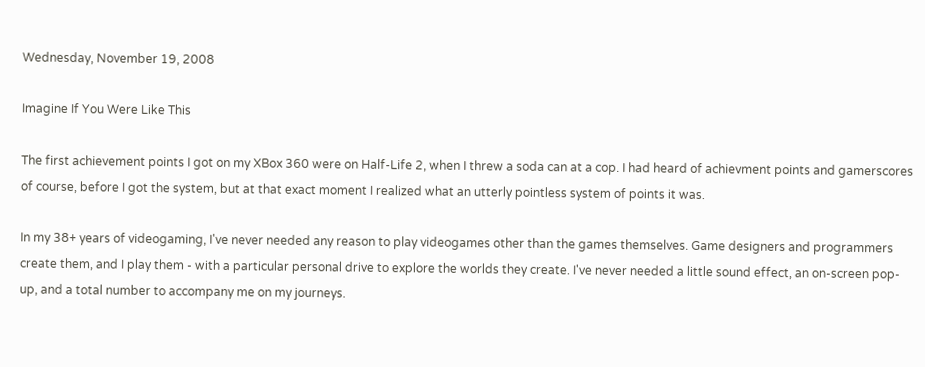Wednesday, November 19, 2008

Imagine If You Were Like This

The first achievement points I got on my XBox 360 were on Half-Life 2, when I threw a soda can at a cop. I had heard of achievment points and gamerscores of course, before I got the system, but at that exact moment I realized what an utterly pointless system of points it was.

In my 38+ years of videogaming, I've never needed any reason to play videogames other than the games themselves. Game designers and programmers create them, and I play them - with a particular personal drive to explore the worlds they create. I've never needed a little sound effect, an on-screen pop-up, and a total number to accompany me on my journeys.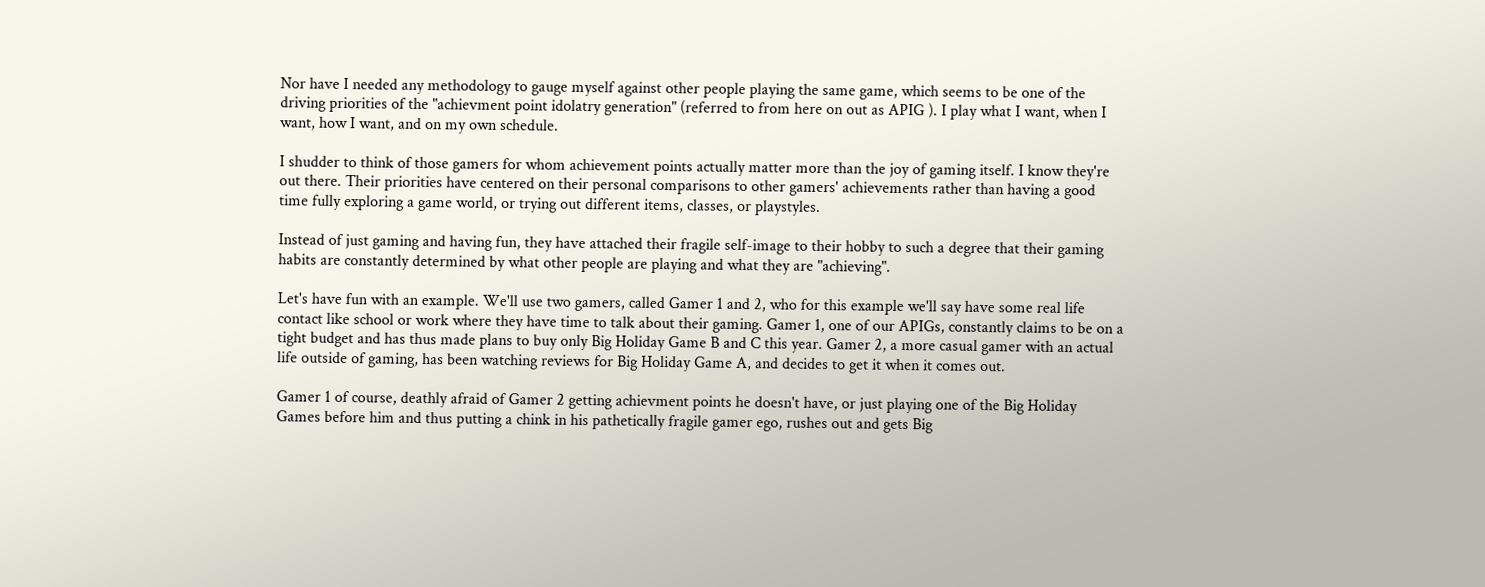Nor have I needed any methodology to gauge myself against other people playing the same game, which seems to be one of the driving priorities of the "achievment point idolatry generation" (referred to from here on out as APIG ). I play what I want, when I want, how I want, and on my own schedule.

I shudder to think of those gamers for whom achievement points actually matter more than the joy of gaming itself. I know they're out there. Their priorities have centered on their personal comparisons to other gamers' achievements rather than having a good time fully exploring a game world, or trying out different items, classes, or playstyles.

Instead of just gaming and having fun, they have attached their fragile self-image to their hobby to such a degree that their gaming habits are constantly determined by what other people are playing and what they are "achieving".

Let's have fun with an example. We'll use two gamers, called Gamer 1 and 2, who for this example we'll say have some real life contact like school or work where they have time to talk about their gaming. Gamer 1, one of our APIGs, constantly claims to be on a tight budget and has thus made plans to buy only Big Holiday Game B and C this year. Gamer 2, a more casual gamer with an actual life outside of gaming, has been watching reviews for Big Holiday Game A, and decides to get it when it comes out.

Gamer 1 of course, deathly afraid of Gamer 2 getting achievment points he doesn't have, or just playing one of the Big Holiday Games before him and thus putting a chink in his pathetically fragile gamer ego, rushes out and gets Big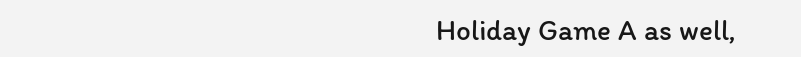Holiday Game A as well,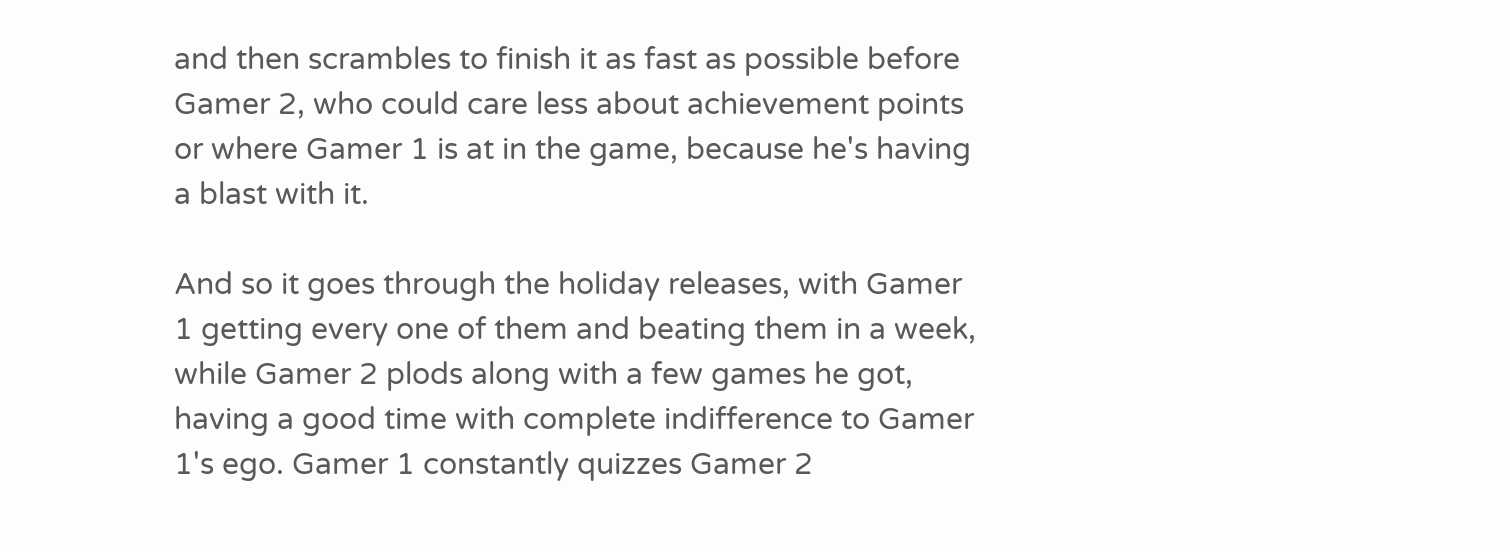and then scrambles to finish it as fast as possible before Gamer 2, who could care less about achievement points or where Gamer 1 is at in the game, because he's having a blast with it.

And so it goes through the holiday releases, with Gamer 1 getting every one of them and beating them in a week, while Gamer 2 plods along with a few games he got, having a good time with complete indifference to Gamer 1's ego. Gamer 1 constantly quizzes Gamer 2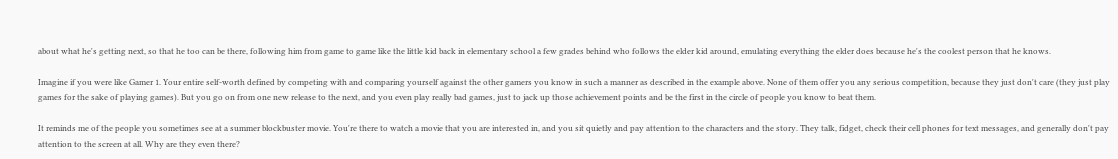about what he's getting next, so that he too can be there, following him from game to game like the little kid back in elementary school a few grades behind who follows the elder kid around, emulating everything the elder does because he's the coolest person that he knows.

Imagine if you were like Gamer 1. Your entire self-worth defined by competing with and comparing yourself against the other gamers you know in such a manner as described in the example above. None of them offer you any serious competition, because they just don't care (they just play games for the sake of playing games). But you go on from one new release to the next, and you even play really bad games, just to jack up those achievement points and be the first in the circle of people you know to beat them.

It reminds me of the people you sometimes see at a summer blockbuster movie. You're there to watch a movie that you are interested in, and you sit quietly and pay attention to the characters and the story. They talk, fidget, check their cell phones for text messages, and generally don't pay attention to the screen at all. Why are they even there?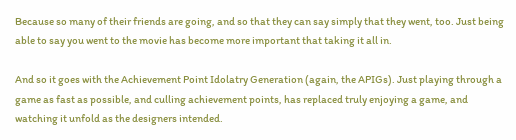Because so many of their friends are going, and so that they can say simply that they went, too. Just being able to say you went to the movie has become more important that taking it all in.

And so it goes with the Achievement Point Idolatry Generation (again, the APIGs). Just playing through a game as fast as possible, and culling achievement points, has replaced truly enjoying a game, and watching it unfold as the designers intended.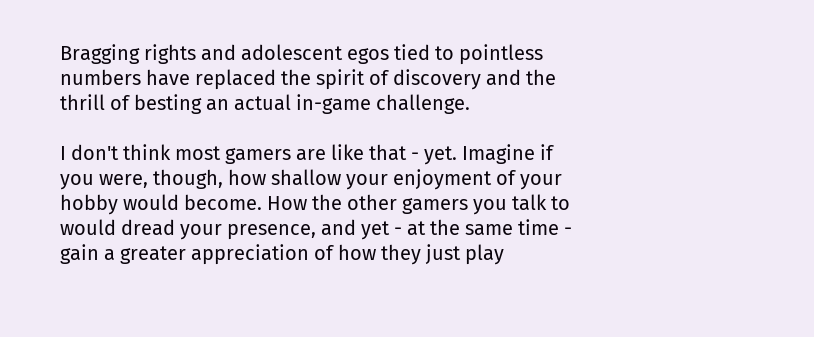Bragging rights and adolescent egos tied to pointless numbers have replaced the spirit of discovery and the thrill of besting an actual in-game challenge.

I don't think most gamers are like that - yet. Imagine if you were, though, how shallow your enjoyment of your hobby would become. How the other gamers you talk to would dread your presence, and yet - at the same time - gain a greater appreciation of how they just play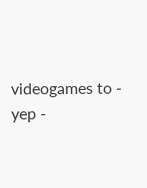videogames to - yep -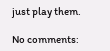just play them.

No comments: